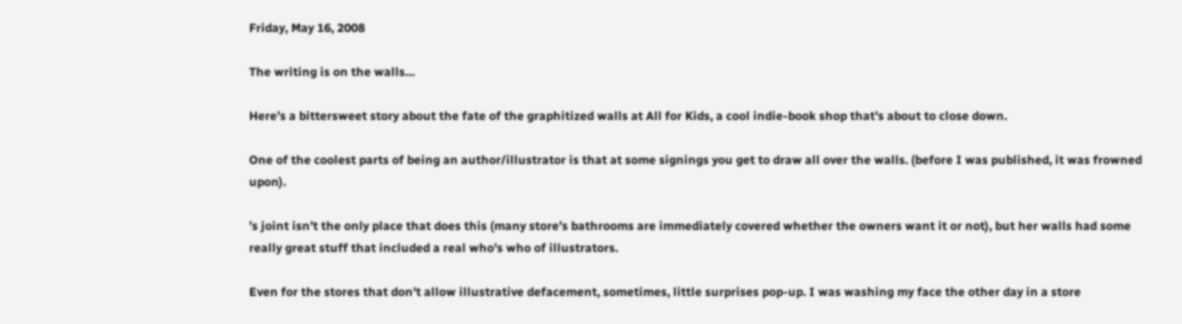Friday, May 16, 2008

The writing is on the walls…

Here’s a bittersweet story about the fate of the graphitized walls at All for Kids, a cool indie-book shop that’s about to close down.

One of the coolest parts of being an author/illustrator is that at some signings you get to draw all over the walls. (before I was published, it was frowned upon).

’s joint isn’t the only place that does this (many store’s bathrooms are immediately covered whether the owners want it or not), but her walls had some really great stuff that included a real who's who of illustrators.

Even for the stores that don't allow illustrative defacement, sometimes, little surprises pop-up. I was washing my face the other day in a store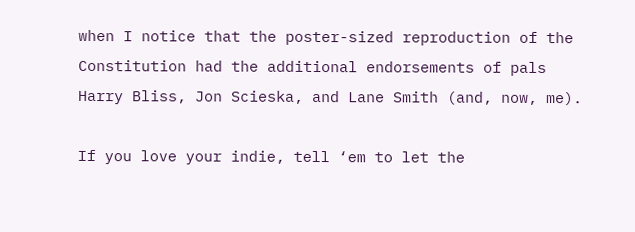when I notice that the poster-sized reproduction of the Constitution had the additional endorsements of pals Harry Bliss, Jon Scieska, and Lane Smith (and, now, me).

If you love your indie, tell ‘em to let the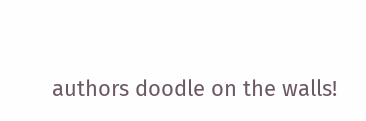authors doodle on the walls!